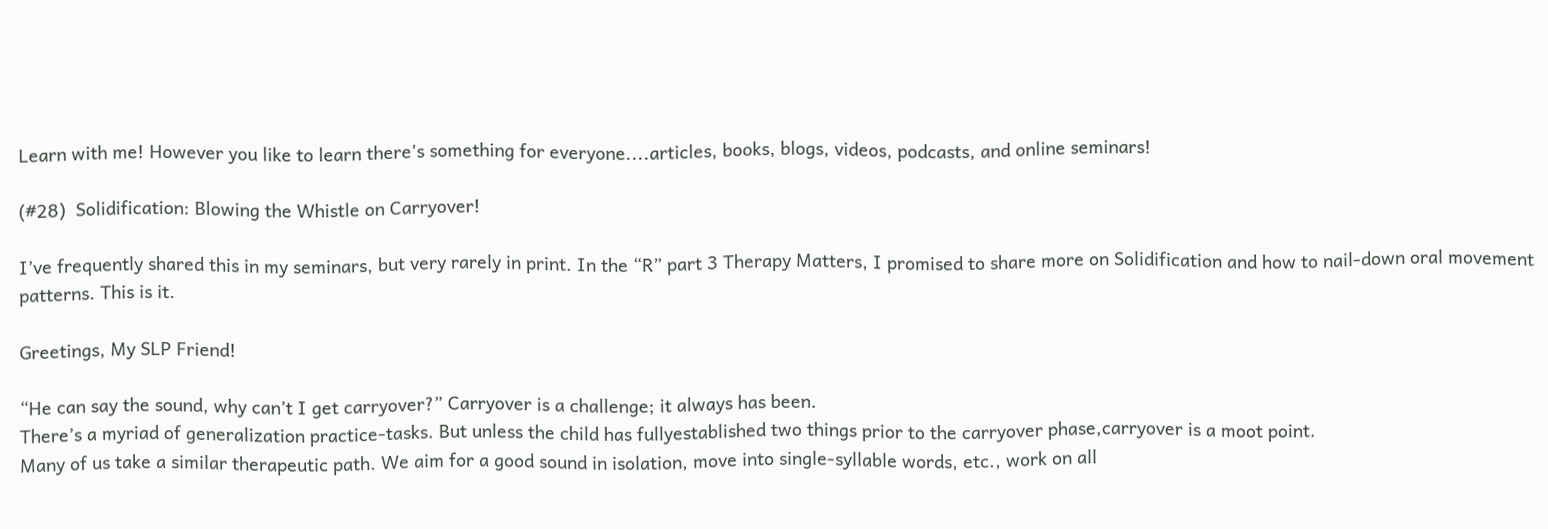Learn with me! However you like to learn there's something for everyone....articles, books, blogs, videos, podcasts, and online seminars!

(#28)  Solidification: Blowing the Whistle on Carryover!

I’ve frequently shared this in my seminars, but very rarely in print. In the “R” part 3 Therapy Matters, I promised to share more on Solidification and how to nail-down oral movement patterns. This is it.

Greetings, My SLP Friend!

“He can say the sound, why can’t I get carryover?” Carryover is a challenge; it always has been.
There’s a myriad of generalization practice-tasks. But unless the child has fullyestablished two things prior to the carryover phase,carryover is a moot point.
Many of us take a similar therapeutic path. We aim for a good sound in isolation, move into single-syllable words, etc., work on all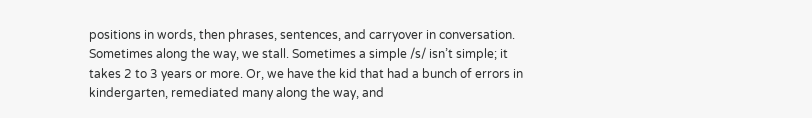positions in words, then phrases, sentences, and carryover in conversation.
Sometimes along the way, we stall. Sometimes a simple /s/ isn’t simple; it takes 2 to 3 years or more. Or, we have the kid that had a bunch of errors in kindergarten, remediated many along the way, and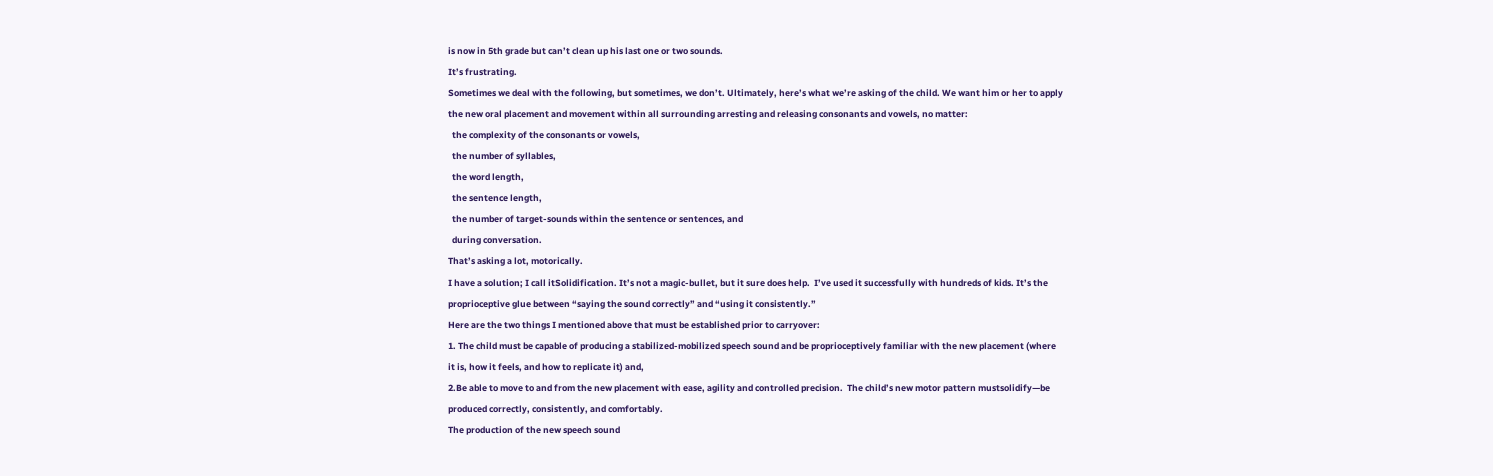is now in 5th grade but can’t clean up his last one or two sounds.
It’s frustrating.
Sometimes we deal with the following, but sometimes, we don’t. Ultimately, here’s what we’re asking of the child. We want him or her to apply the new oral placement and movement within all surrounding arresting and releasing consonants and vowels, no matter:
  the complexity of the consonants or vowels,
  the number of syllables,
  the word length,
  the sentence length,
  the number of target-sounds within the sentence or sentences, and
  during conversation.
That’s asking a lot, motorically.
I have a solution; I call itSolidification. It’s not a magic-bullet, but it sure does help.  I’ve used it successfully with hundreds of kids. It’s the proprioceptive glue between “saying the sound correctly” and “using it consistently.”
Here are the two things I mentioned above that must be established prior to carryover:
1. The child must be capable of producing a stabilized-mobilized speech sound and be proprioceptively familiar with the new placement (where it is, how it feels, and how to replicate it) and,
2.Be able to move to and from the new placement with ease, agility and controlled precision.  The child’s new motor pattern mustsolidify—be produced correctly, consistently, and comfortably.
The production of the new speech sound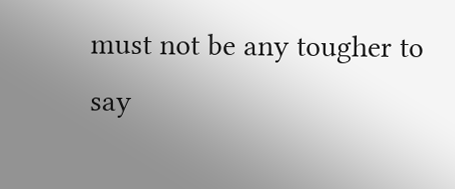must not be any tougher to say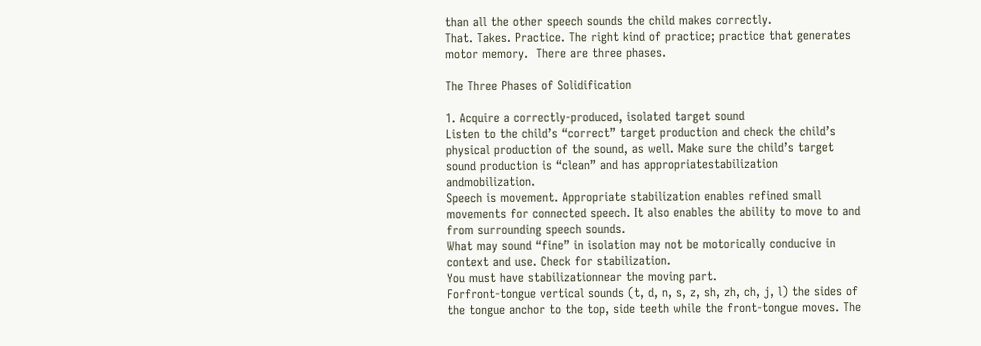than all the other speech sounds the child makes correctly.
That. Takes. Practice. The right kind of practice; practice that generates motor memory.  There are three phases.

The Three Phases of Solidification

1. Acquire a correctly-produced, isolated target sound
Listen to the child’s “correct” target production and check the child’s physical production of the sound, as well. Make sure the child’s target sound production is “clean” and has appropriatestabilization andmobilization.
Speech is movement. Appropriate stabilization enables refined small movements for connected speech. It also enables the ability to move to and from surrounding speech sounds.
What may sound “fine” in isolation may not be motorically conducive in context and use. Check for stabilization.
You must have stabilizationnear the moving part.
Forfront-tongue vertical sounds (t, d, n, s, z, sh, zh, ch, j, l) the sides of the tongue anchor to the top, side teeth while the front-tongue moves. The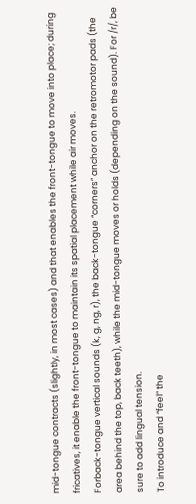mid-tongue contracts (slightly, in most cases) and that enables the front-tongue to move into place; during fricatives, it enable the front-tongue to maintain its spatial placement while air moves.
Forback-tongue vertical sounds (k, g, ng, r), the back-tongue “corners” anchor on the retromotor pads (the area behind the top, back teeth), while the mid-tongue moves or holds (depending on the sound). For /r/, be sure to add lingual tension.
To introduce and “feel” the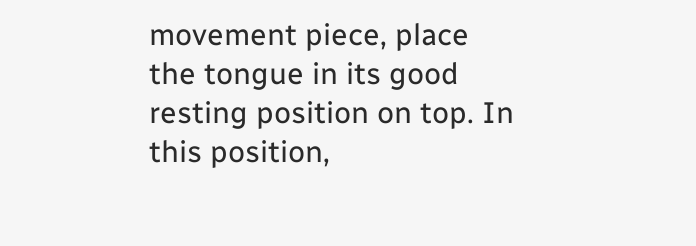movement piece, place the tongue in its good resting position on top. In this position,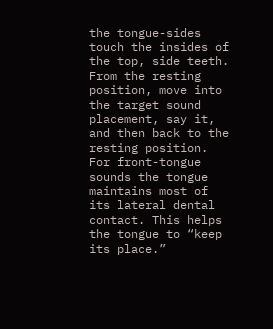the tongue-sides touch the insides of the top, side teeth. From the resting position, move into the target sound placement, say it, and then back to the resting position. For front-tongue sounds the tongue maintains most of its lateral dental contact. This helps the tongue to “keep its place.”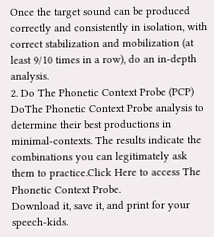Once the target sound can be produced correctly and consistently in isolation, with correct stabilization and mobilization (at least 9/10 times in a row), do an in-depth analysis.
2. Do The Phonetic Context Probe (PCP)
DoThe Phonetic Context Probe analysis to determine their best productions in minimal-contexts. The results indicate the combinations you can legitimately ask them to practice.Click Here to access The Phonetic Context Probe.
Download it, save it, and print for your speech-kids.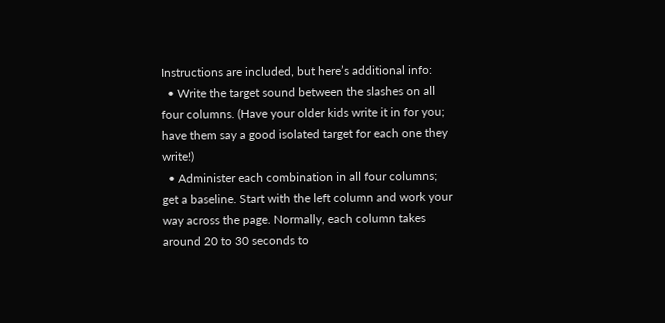Instructions are included, but here’s additional info:
  • Write the target sound between the slashes on all four columns. (Have your older kids write it in for you; have them say a good isolated target for each one they write!)
  • Administer each combination in all four columns; get a baseline. Start with the left column and work your way across the page. Normally, each column takes around 20 to 30 seconds to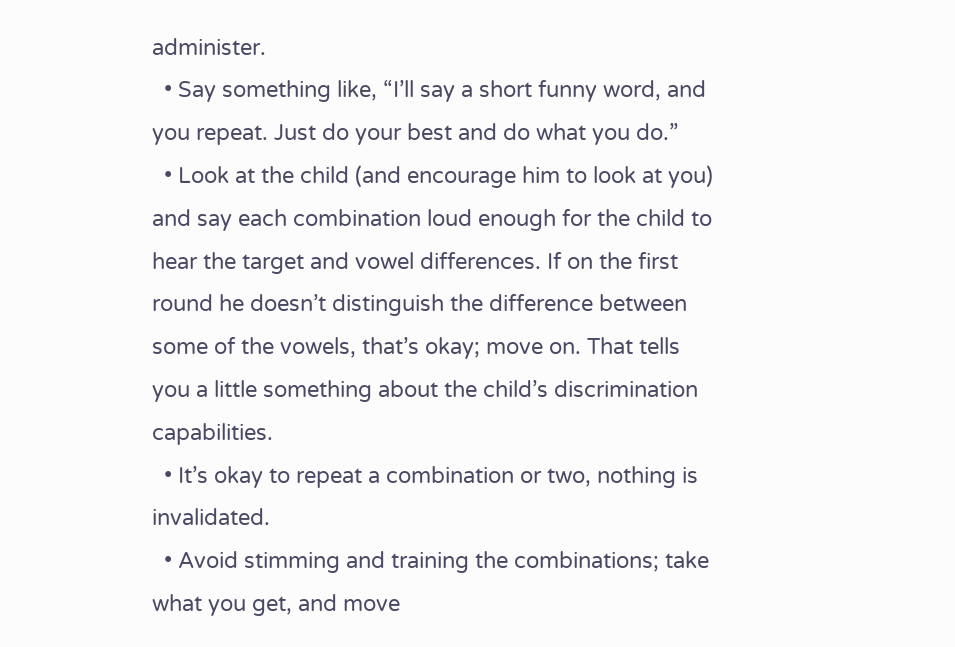administer.
  • Say something like, “I’ll say a short funny word, and you repeat. Just do your best and do what you do.”
  • Look at the child (and encourage him to look at you) and say each combination loud enough for the child to hear the target and vowel differences. If on the first round he doesn’t distinguish the difference between some of the vowels, that’s okay; move on. That tells you a little something about the child’s discrimination capabilities.
  • It’s okay to repeat a combination or two, nothing is invalidated.
  • Avoid stimming and training the combinations; take what you get, and move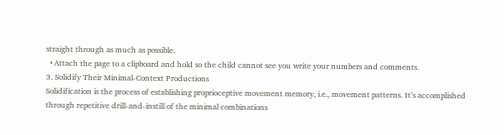straight through as much as possible.
  • Attach the page to a clipboard and hold so the child cannot see you write your numbers and comments.
3. Solidify Their Minimal-Context Productions
Solidification is the process of establishing proprioceptive movement memory, i.e., movement patterns. It’s accomplished through repetitive drill-and-instill of the minimal combinations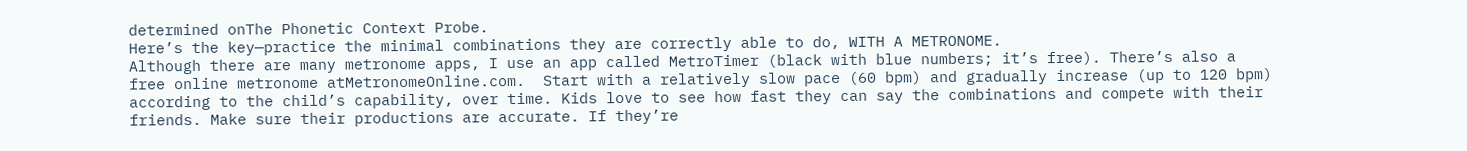determined onThe Phonetic Context Probe.
Here’s the key—practice the minimal combinations they are correctly able to do, WITH A METRONOME.
Although there are many metronome apps, I use an app called MetroTimer (black with blue numbers; it’s free). There’s also a free online metronome atMetronomeOnline.com.  Start with a relatively slow pace (60 bpm) and gradually increase (up to 120 bpm) according to the child’s capability, over time. Kids love to see how fast they can say the combinations and compete with their friends. Make sure their productions are accurate. If they’re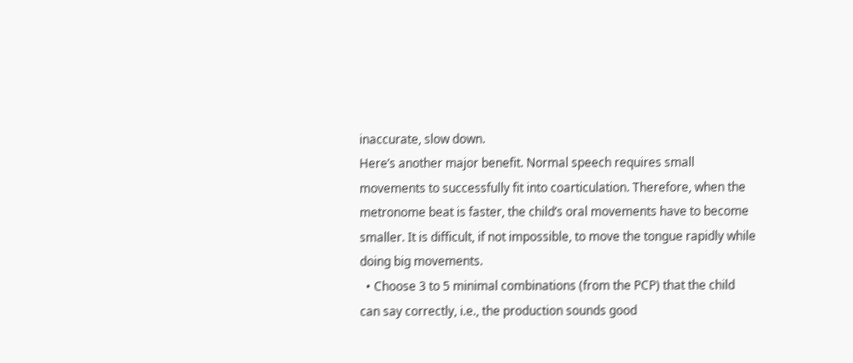inaccurate, slow down.
Here’s another major benefit. Normal speech requires small movements to successfully fit into coarticulation. Therefore, when the metronome beat is faster, the child’s oral movements have to become smaller. It is difficult, if not impossible, to move the tongue rapidly while doing big movements.
  • Choose 3 to 5 minimal combinations (from the PCP) that the child can say correctly, i.e., the production sounds good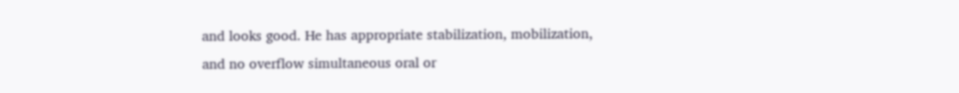and looks good. He has appropriate stabilization, mobilization, and no overflow simultaneous oral or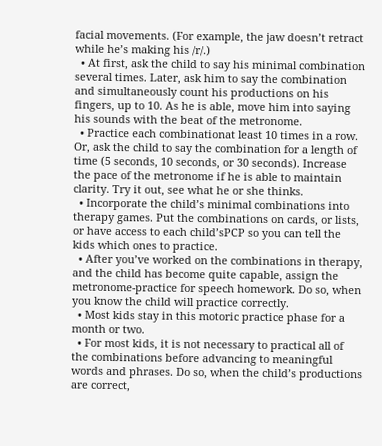facial movements. (For example, the jaw doesn’t retract while he’s making his /r/.)
  • At first, ask the child to say his minimal combination several times. Later, ask him to say the combination and simultaneously count his productions on his fingers, up to 10. As he is able, move him into saying his sounds with the beat of the metronome.
  • Practice each combinationat least 10 times in a row. Or, ask the child to say the combination for a length of time (5 seconds, 10 seconds, or 30 seconds). Increase the pace of the metronome if he is able to maintain clarity. Try it out, see what he or she thinks.
  • Incorporate the child’s minimal combinations into therapy games. Put the combinations on cards, or lists, or have access to each child’sPCP so you can tell the kids which ones to practice.
  • After you’ve worked on the combinations in therapy, and the child has become quite capable, assign the metronome-practice for speech homework. Do so, when you know the child will practice correctly.
  • Most kids stay in this motoric practice phase for a month or two.
  • For most kids, it is not necessary to practical all of the combinations before advancing to meaningful words and phrases. Do so, when the child’s productions are correct,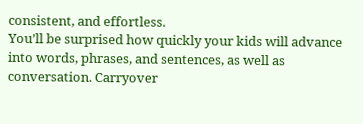consistent, and effortless.
You’ll be surprised how quickly your kids will advance into words, phrases, and sentences, as well as conversation. Carryover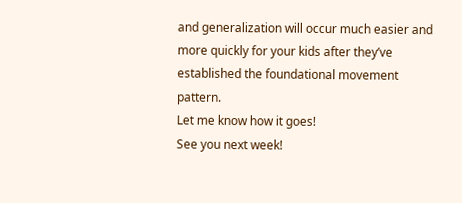and generalization will occur much easier and more quickly for your kids after they’ve established the foundational movement pattern.
Let me know how it goes!
See you next week!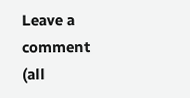Leave a comment (all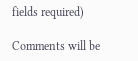fields required)

Comments will be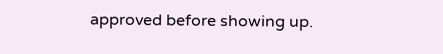approved before showing up.